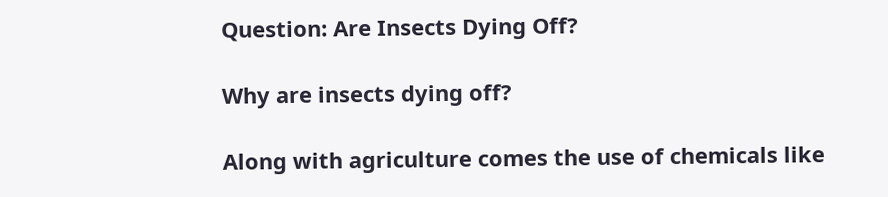Question: Are Insects Dying Off?

Why are insects dying off?

Along with agriculture comes the use of chemicals like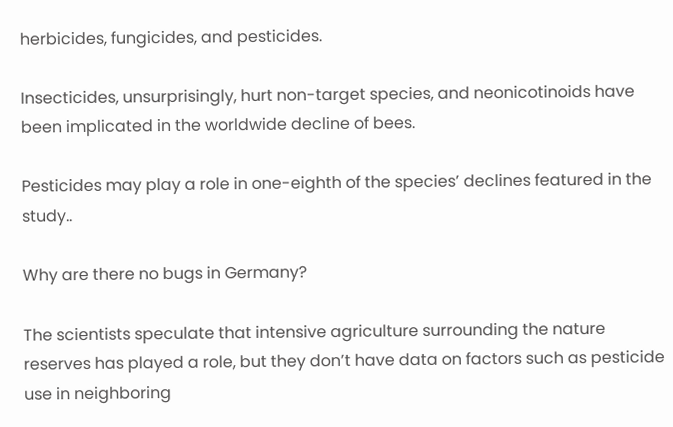herbicides, fungicides, and pesticides.

Insecticides, unsurprisingly, hurt non-target species, and neonicotinoids have been implicated in the worldwide decline of bees.

Pesticides may play a role in one-eighth of the species’ declines featured in the study..

Why are there no bugs in Germany?

The scientists speculate that intensive agriculture surrounding the nature reserves has played a role, but they don’t have data on factors such as pesticide use in neighboring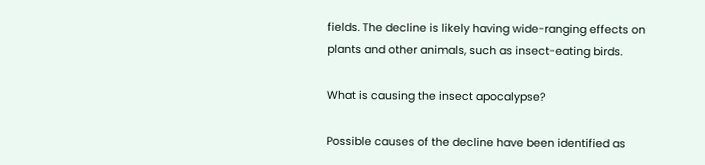fields. The decline is likely having wide-ranging effects on plants and other animals, such as insect-eating birds.

What is causing the insect apocalypse?

Possible causes of the decline have been identified as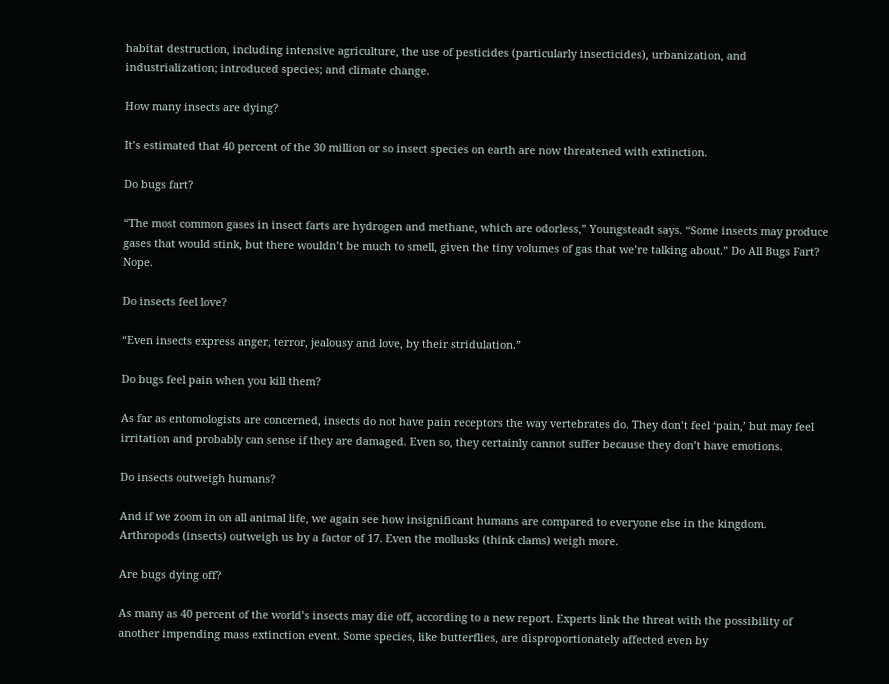habitat destruction, including intensive agriculture, the use of pesticides (particularly insecticides), urbanization, and industrialization; introduced species; and climate change.

How many insects are dying?

It’s estimated that 40 percent of the 30 million or so insect species on earth are now threatened with extinction.

Do bugs fart?

“The most common gases in insect farts are hydrogen and methane, which are odorless,” Youngsteadt says. “Some insects may produce gases that would stink, but there wouldn’t be much to smell, given the tiny volumes of gas that we’re talking about.” Do All Bugs Fart? Nope.

Do insects feel love?

“Even insects express anger, terror, jealousy and love, by their stridulation.”

Do bugs feel pain when you kill them?

As far as entomologists are concerned, insects do not have pain receptors the way vertebrates do. They don’t feel ‘pain,’ but may feel irritation and probably can sense if they are damaged. Even so, they certainly cannot suffer because they don’t have emotions.

Do insects outweigh humans?

And if we zoom in on all animal life, we again see how insignificant humans are compared to everyone else in the kingdom. Arthropods (insects) outweigh us by a factor of 17. Even the mollusks (think clams) weigh more.

Are bugs dying off?

As many as 40 percent of the world’s insects may die off, according to a new report. Experts link the threat with the possibility of another impending mass extinction event. Some species, like butterflies, are disproportionately affected even by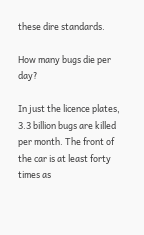these dire standards.

How many bugs die per day?

In just the licence plates, 3.3 billion bugs are killed per month. The front of the car is at least forty times as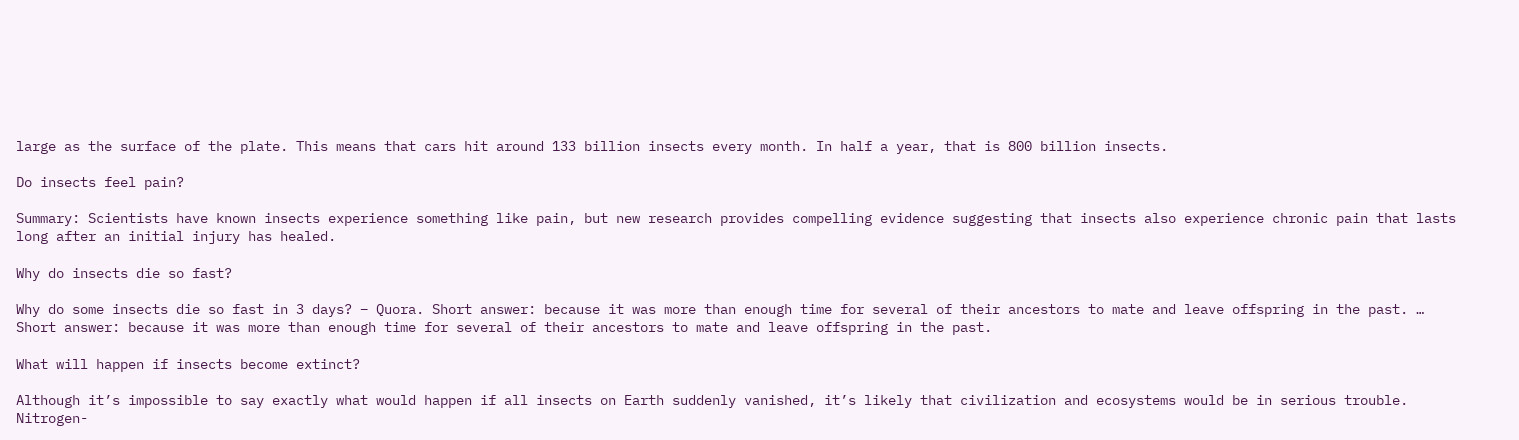large as the surface of the plate. This means that cars hit around 133 billion insects every month. In half a year, that is 800 billion insects.

Do insects feel pain?

Summary: Scientists have known insects experience something like pain, but new research provides compelling evidence suggesting that insects also experience chronic pain that lasts long after an initial injury has healed.

Why do insects die so fast?

Why do some insects die so fast in 3 days? – Quora. Short answer: because it was more than enough time for several of their ancestors to mate and leave offspring in the past. … Short answer: because it was more than enough time for several of their ancestors to mate and leave offspring in the past.

What will happen if insects become extinct?

Although it’s impossible to say exactly what would happen if all insects on Earth suddenly vanished, it’s likely that civilization and ecosystems would be in serious trouble. Nitrogen-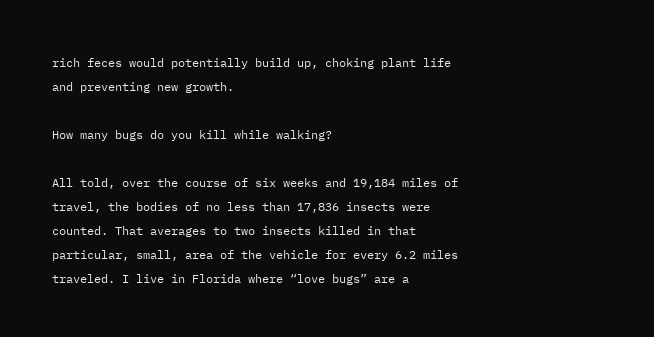rich feces would potentially build up, choking plant life and preventing new growth.

How many bugs do you kill while walking?

All told, over the course of six weeks and 19,184 miles of travel, the bodies of no less than 17,836 insects were counted. That averages to two insects killed in that particular, small, area of the vehicle for every 6.2 miles traveled. I live in Florida where “love bugs” are a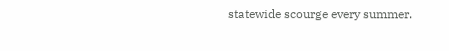statewide scourge every summer.